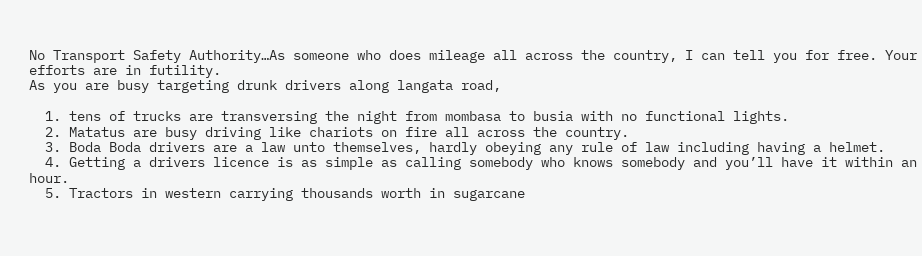No Transport Safety Authority…As someone who does mileage all across the country, I can tell you for free. Your efforts are in futility.
As you are busy targeting drunk drivers along langata road,

  1. tens of trucks are transversing the night from mombasa to busia with no functional lights.
  2. Matatus are busy driving like chariots on fire all across the country.
  3. Boda Boda drivers are a law unto themselves, hardly obeying any rule of law including having a helmet.
  4. Getting a drivers licence is as simple as calling somebody who knows somebody and you’ll have it within an hour.
  5. Tractors in western carrying thousands worth in sugarcane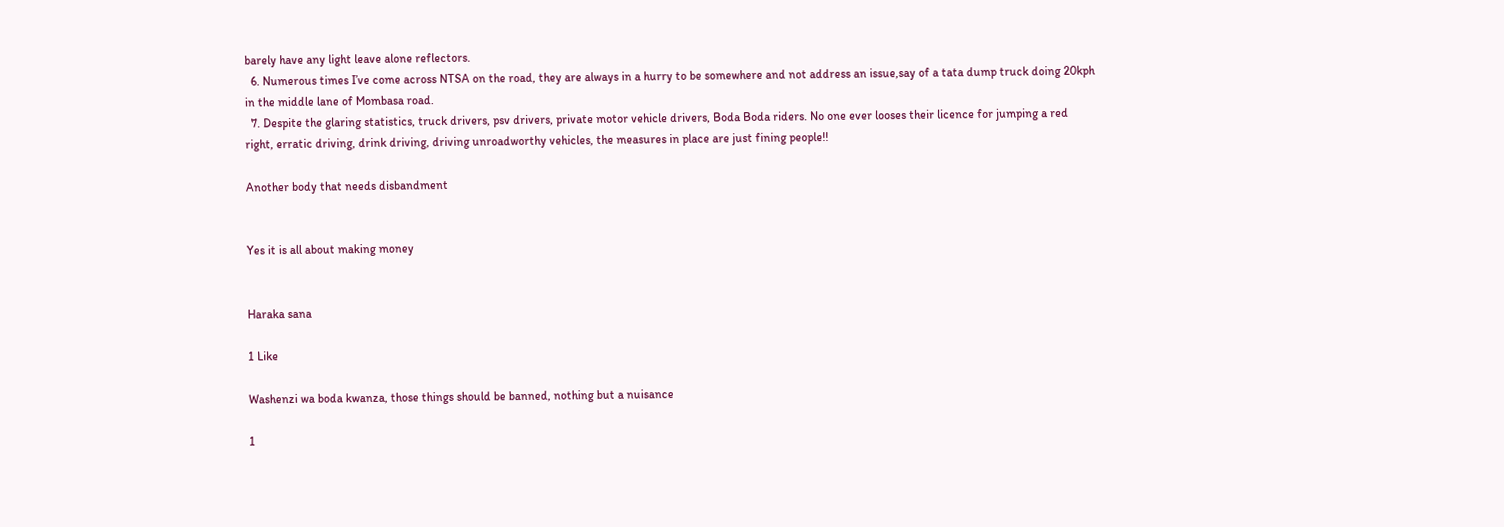barely have any light leave alone reflectors.
  6. Numerous times I’ve come across NTSA on the road, they are always in a hurry to be somewhere and not address an issue,say of a tata dump truck doing 20kph in the middle lane of Mombasa road.
  7. Despite the glaring statistics, truck drivers, psv drivers, private motor vehicle drivers, Boda Boda riders. No one ever looses their licence for jumping a red right, erratic driving, drink driving, driving unroadworthy vehicles, the measures in place are just fining people!!

Another body that needs disbandment


Yes it is all about making money


Haraka sana

1 Like

Washenzi wa boda kwanza, those things should be banned, nothing but a nuisance

1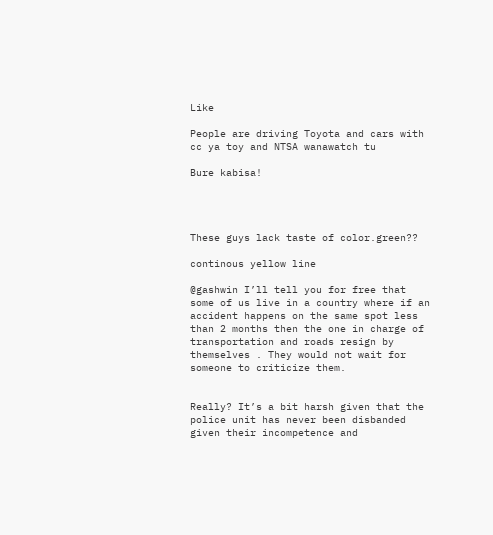Like

People are driving Toyota and cars with cc ya toy and NTSA wanawatch tu

Bure kabisa!




These guys lack taste of color.green??

continous yellow line

@gashwin I’ll tell you for free that some of us live in a country where if an accident happens on the same spot less than 2 months then the one in charge of transportation and roads resign by themselves . They would not wait for someone to criticize them.


Really? It’s a bit harsh given that the police unit has never been disbanded given their incompetence and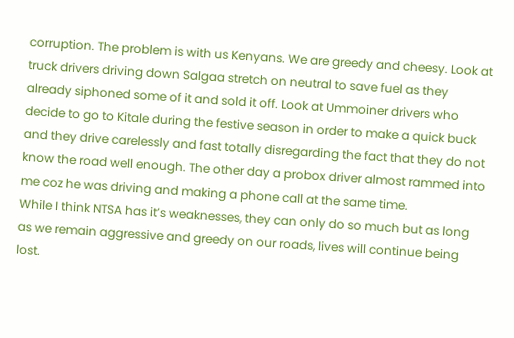corruption. The problem is with us Kenyans. We are greedy and cheesy. Look at truck drivers driving down Salgaa stretch on neutral to save fuel as they already siphoned some of it and sold it off. Look at Ummoiner drivers who decide to go to Kitale during the festive season in order to make a quick buck and they drive carelessly and fast totally disregarding the fact that they do not know the road well enough. The other day a probox driver almost rammed into me coz he was driving and making a phone call at the same time.
While I think NTSA has it’s weaknesses, they can only do so much but as long as we remain aggressive and greedy on our roads, lives will continue being lost.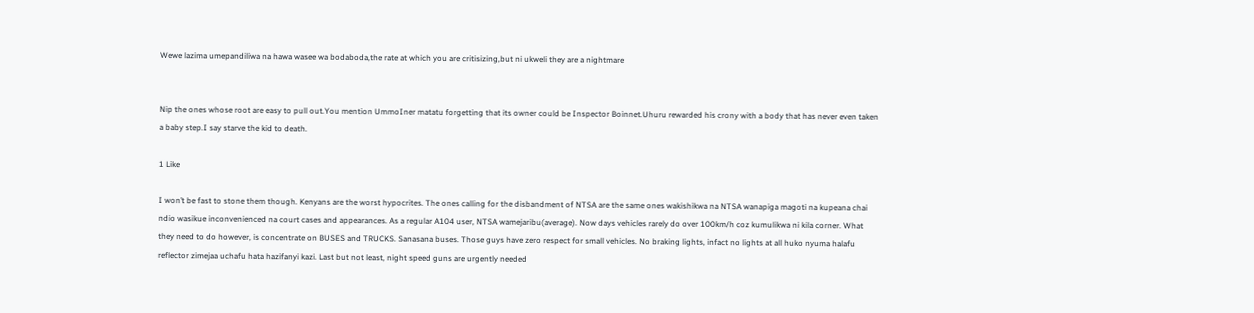Wewe lazima umepandiliwa na hawa wasee wa bodaboda,the rate at which you are critisizing,but ni ukweli they are a nightmare


Nip the ones whose root are easy to pull out.You mention UmmoIner matatu forgetting that its owner could be Inspector Boinnet.Uhuru rewarded his crony with a body that has never even taken a baby step.I say starve the kid to death.

1 Like

I won’t be fast to stone them though. Kenyans are the worst hypocrites. The ones calling for the disbandment of NTSA are the same ones wakishikwa na NTSA wanapiga magoti na kupeana chai ndio wasikue inconvenienced na court cases and appearances. As a regular A104 user, NTSA wamejaribu(average). Now days vehicles rarely do over 100km/h coz kumulikwa ni kila corner. What they need to do however, is concentrate on BUSES and TRUCKS. Sanasana buses. Those guys have zero respect for small vehicles. No braking lights, infact no lights at all huko nyuma halafu reflector zimejaa uchafu hata hazifanyi kazi. Last but not least, night speed guns are urgently needed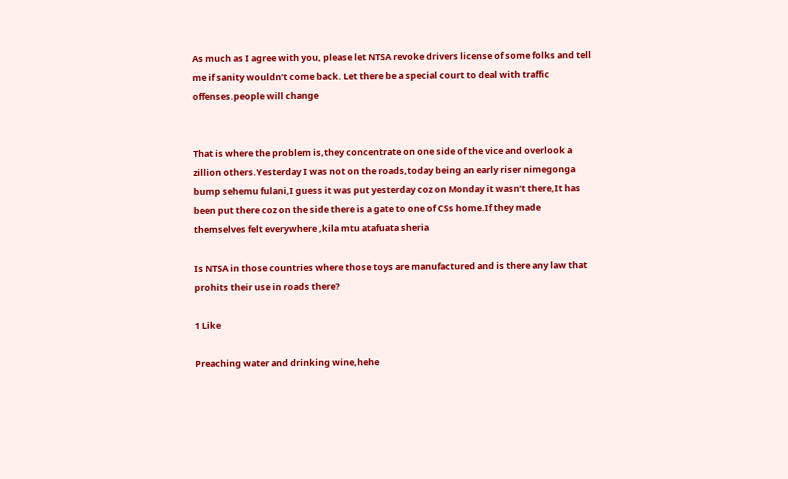As much as I agree with you, please let NTSA revoke drivers license of some folks and tell me if sanity wouldn’t come back. Let there be a special court to deal with traffic offenses.people will change


That is where the problem is,they concentrate on one side of the vice and overlook a zillion others.Yesterday I was not on the roads,today being an early riser nimegonga bump sehemu fulani,I guess it was put yesterday coz on Monday it wasn’t there,It has been put there coz on the side there is a gate to one of CSs home.If they made themselves felt everywhere ,kila mtu atafuata sheria

Is NTSA in those countries where those toys are manufactured and is there any law that prohits their use in roads there?

1 Like

Preaching water and drinking wine,hehe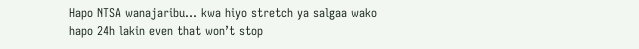Hapo NTSA wanajaribu… kwa hiyo stretch ya salgaa wako hapo 24h lakin even that won’t stop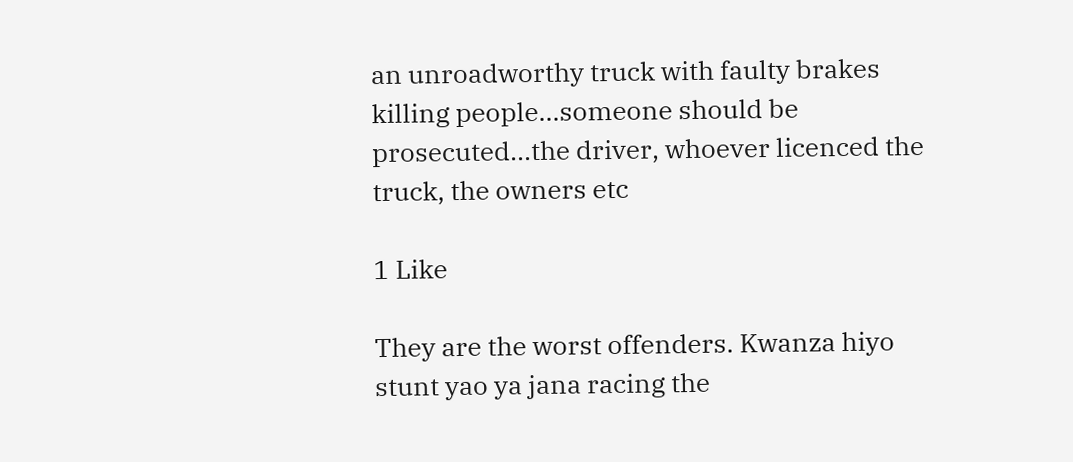an unroadworthy truck with faulty brakes killing people…someone should be prosecuted…the driver, whoever licenced the truck, the owners etc

1 Like

They are the worst offenders. Kwanza hiyo stunt yao ya jana racing the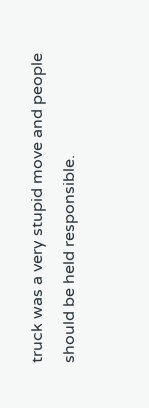truck was a very stupid move and people should be held responsible.